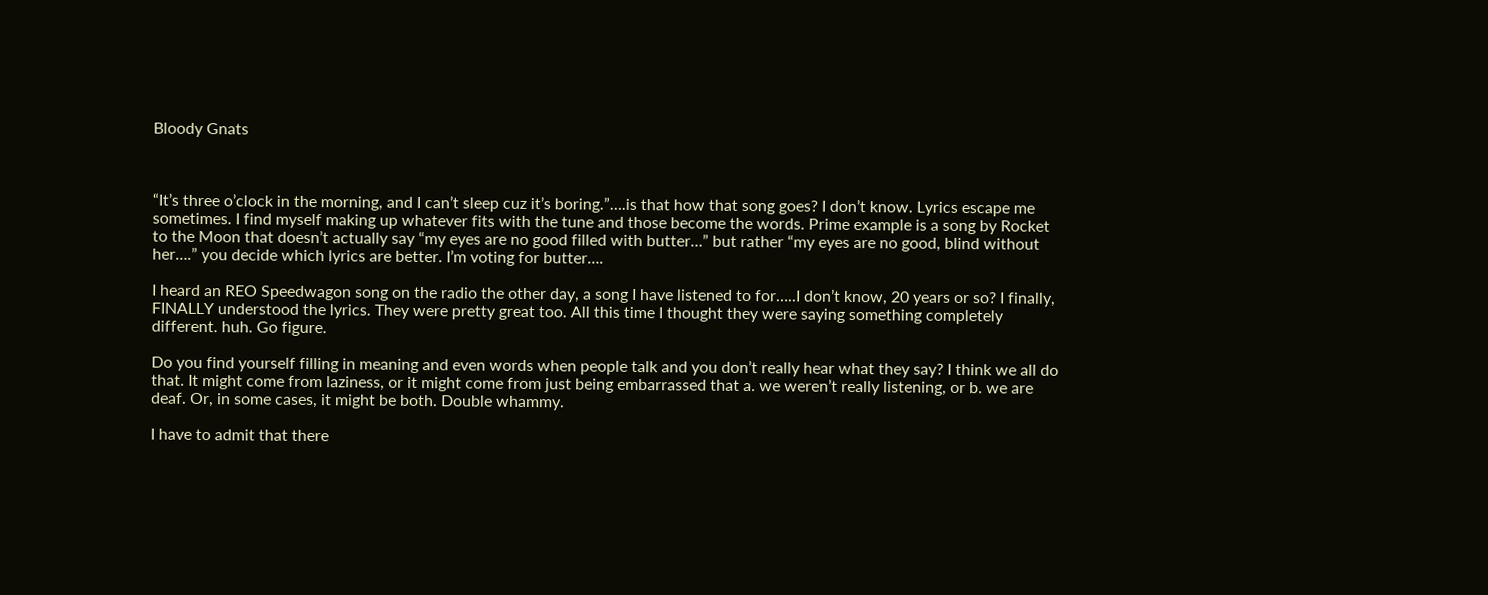Bloody Gnats



“It’s three o’clock in the morning, and I can’t sleep cuz it’s boring.”….is that how that song goes? I don’t know. Lyrics escape me sometimes. I find myself making up whatever fits with the tune and those become the words. Prime example is a song by Rocket to the Moon that doesn’t actually say “my eyes are no good filled with butter…” but rather “my eyes are no good, blind without her….” you decide which lyrics are better. I’m voting for butter….

I heard an REO Speedwagon song on the radio the other day, a song I have listened to for…..I don’t know, 20 years or so? I finally, FINALLY understood the lyrics. They were pretty great too. All this time I thought they were saying something completely different. huh. Go figure.

Do you find yourself filling in meaning and even words when people talk and you don’t really hear what they say? I think we all do that. It might come from laziness, or it might come from just being embarrassed that a. we weren’t really listening, or b. we are deaf. Or, in some cases, it might be both. Double whammy.

I have to admit that there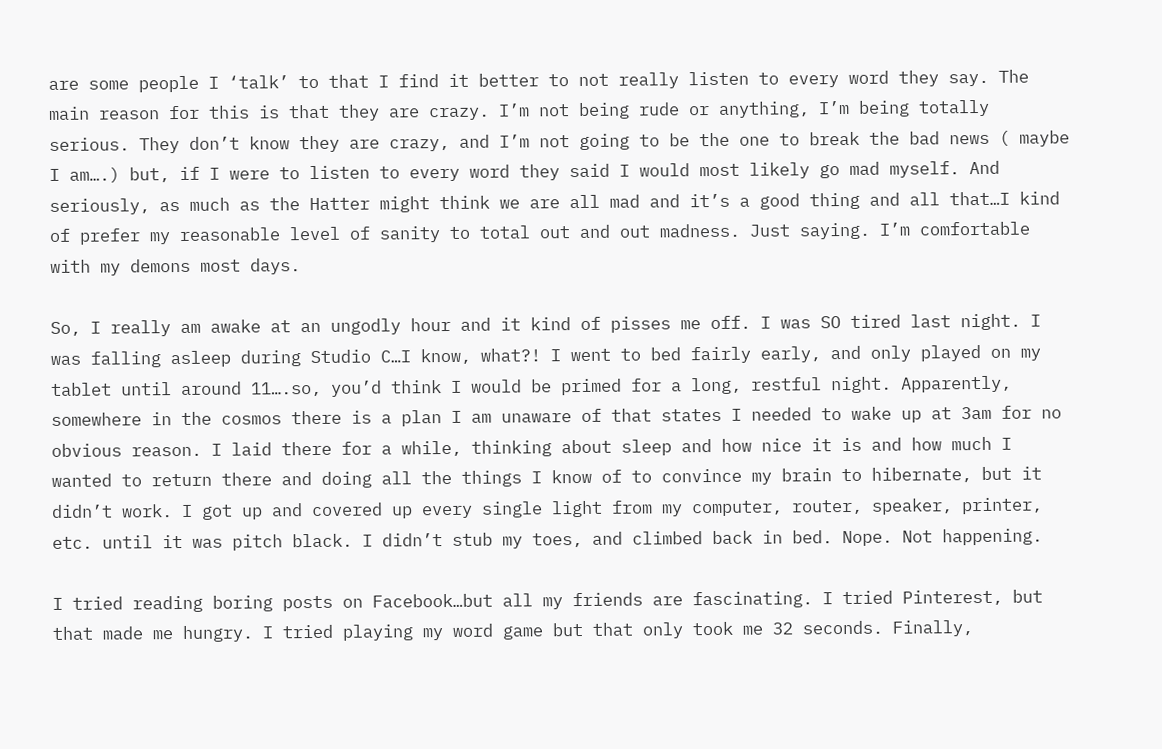are some people I ‘talk’ to that I find it better to not really listen to every word they say. The main reason for this is that they are crazy. I’m not being rude or anything, I’m being totally serious. They don’t know they are crazy, and I’m not going to be the one to break the bad news ( maybe I am….) but, if I were to listen to every word they said I would most likely go mad myself. And seriously, as much as the Hatter might think we are all mad and it’s a good thing and all that…I kind of prefer my reasonable level of sanity to total out and out madness. Just saying. I’m comfortable with my demons most days.

So, I really am awake at an ungodly hour and it kind of pisses me off. I was SO tired last night. I was falling asleep during Studio C…I know, what?! I went to bed fairly early, and only played on my tablet until around 11….so, you’d think I would be primed for a long, restful night. Apparently, somewhere in the cosmos there is a plan I am unaware of that states I needed to wake up at 3am for no obvious reason. I laid there for a while, thinking about sleep and how nice it is and how much I wanted to return there and doing all the things I know of to convince my brain to hibernate, but it didn’t work. I got up and covered up every single light from my computer, router, speaker, printer, etc. until it was pitch black. I didn’t stub my toes, and climbed back in bed. Nope. Not happening.

I tried reading boring posts on Facebook…but all my friends are fascinating. I tried Pinterest, but that made me hungry. I tried playing my word game but that only took me 32 seconds. Finally,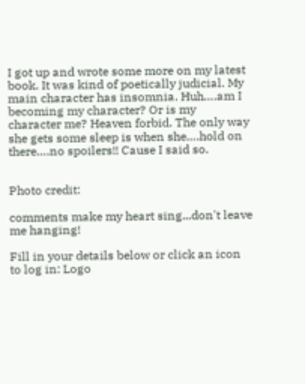I got up and wrote some more on my latest book. It was kind of poetically judicial. My main character has insomnia. Huh….am I becoming my character? Or is my character me? Heaven forbid. The only way she gets some sleep is when she….hold on there….no spoilers!! Cause I said so.


Photo credit:

comments make my heart sing...don't leave me hanging!

Fill in your details below or click an icon to log in: Logo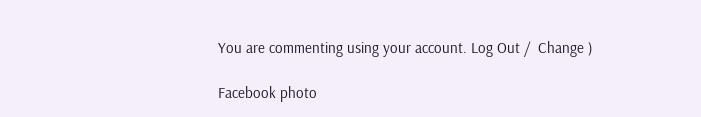You are commenting using your account. Log Out /  Change )

Facebook photo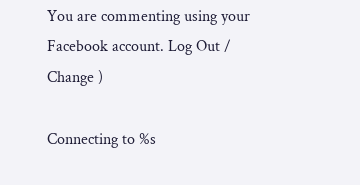You are commenting using your Facebook account. Log Out /  Change )

Connecting to %s